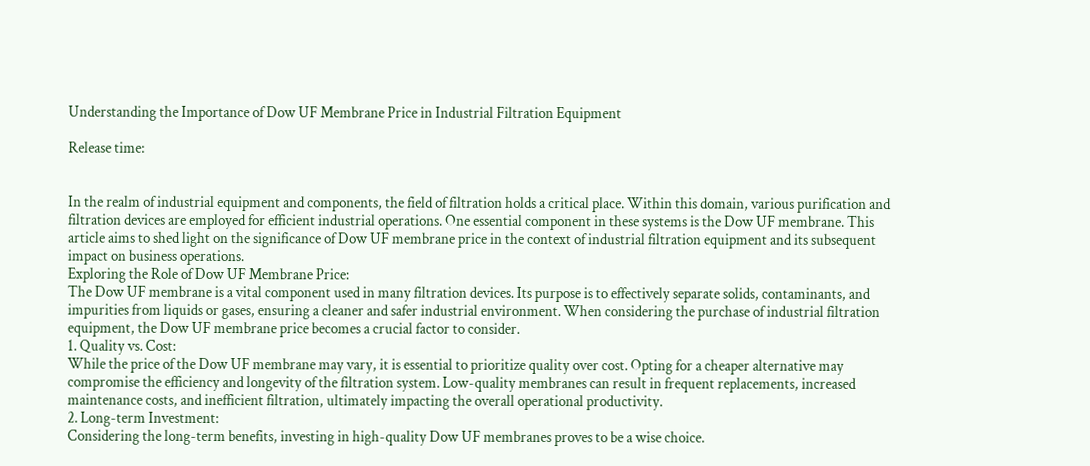Understanding the Importance of Dow UF Membrane Price in Industrial Filtration Equipment

Release time:


In the realm of industrial equipment and components, the field of filtration holds a critical place. Within this domain, various purification and filtration devices are employed for efficient industrial operations. One essential component in these systems is the Dow UF membrane. This article aims to shed light on the significance of Dow UF membrane price in the context of industrial filtration equipment and its subsequent impact on business operations.
Exploring the Role of Dow UF Membrane Price:
The Dow UF membrane is a vital component used in many filtration devices. Its purpose is to effectively separate solids, contaminants, and impurities from liquids or gases, ensuring a cleaner and safer industrial environment. When considering the purchase of industrial filtration equipment, the Dow UF membrane price becomes a crucial factor to consider.
1. Quality vs. Cost:
While the price of the Dow UF membrane may vary, it is essential to prioritize quality over cost. Opting for a cheaper alternative may compromise the efficiency and longevity of the filtration system. Low-quality membranes can result in frequent replacements, increased maintenance costs, and inefficient filtration, ultimately impacting the overall operational productivity.
2. Long-term Investment:
Considering the long-term benefits, investing in high-quality Dow UF membranes proves to be a wise choice.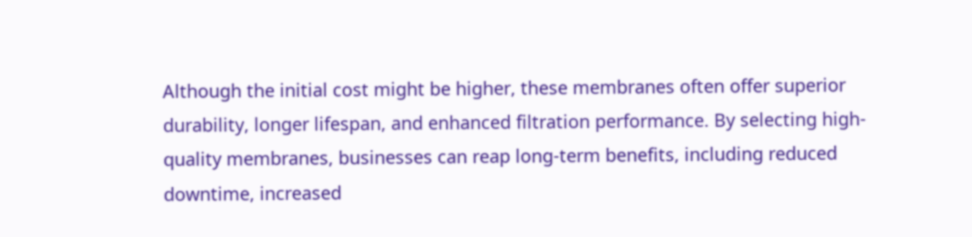Although the initial cost might be higher, these membranes often offer superior durability, longer lifespan, and enhanced filtration performance. By selecting high-quality membranes, businesses can reap long-term benefits, including reduced downtime, increased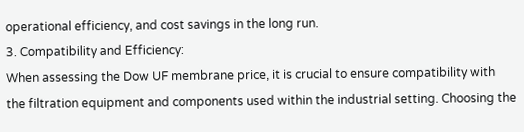operational efficiency, and cost savings in the long run.
3. Compatibility and Efficiency:
When assessing the Dow UF membrane price, it is crucial to ensure compatibility with the filtration equipment and components used within the industrial setting. Choosing the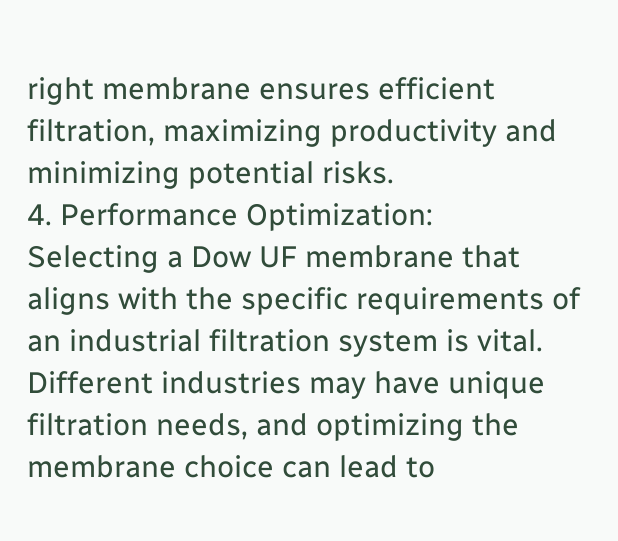right membrane ensures efficient filtration, maximizing productivity and minimizing potential risks.
4. Performance Optimization:
Selecting a Dow UF membrane that aligns with the specific requirements of an industrial filtration system is vital. Different industries may have unique filtration needs, and optimizing the membrane choice can lead to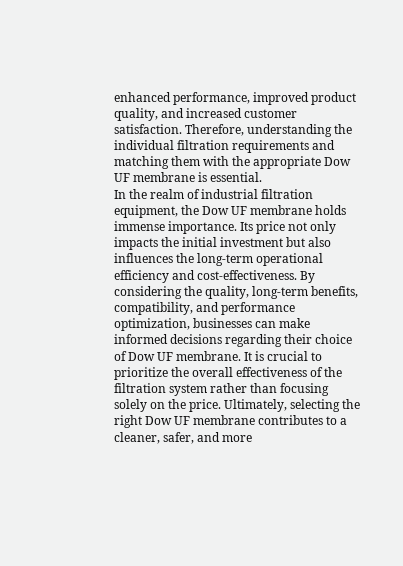enhanced performance, improved product quality, and increased customer satisfaction. Therefore, understanding the individual filtration requirements and matching them with the appropriate Dow UF membrane is essential.
In the realm of industrial filtration equipment, the Dow UF membrane holds immense importance. Its price not only impacts the initial investment but also influences the long-term operational efficiency and cost-effectiveness. By considering the quality, long-term benefits, compatibility, and performance optimization, businesses can make informed decisions regarding their choice of Dow UF membrane. It is crucial to prioritize the overall effectiveness of the filtration system rather than focusing solely on the price. Ultimately, selecting the right Dow UF membrane contributes to a cleaner, safer, and more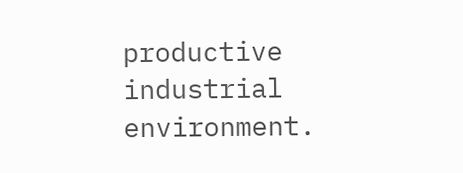productive industrial environment.